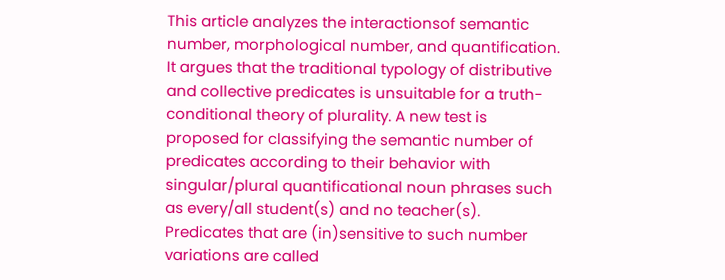This article analyzes the interactionsof semantic number, morphological number, and quantification. It argues that the traditional typology of distributive and collective predicates is unsuitable for a truth-conditional theory of plurality. A new test is proposed for classifying the semantic number of predicates according to their behavior with singular/plural quantificational noun phrases such as every/all student(s) and no teacher(s). Predicates that are (in)sensitive to such number variations are called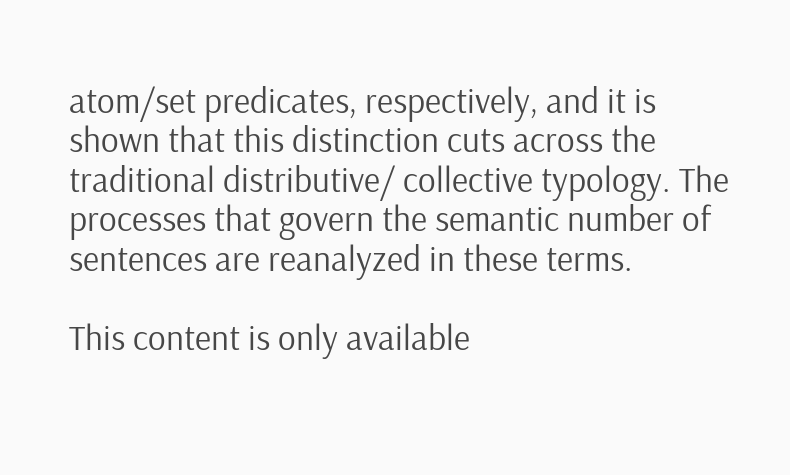atom/set predicates, respectively, and it is shown that this distinction cuts across the traditional distributive/ collective typology. The processes that govern the semantic number of sentences are reanalyzed in these terms.

This content is only available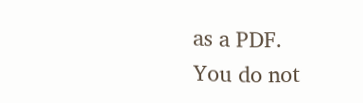as a PDF.
You do not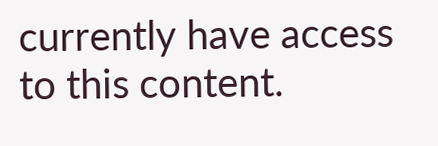currently have access to this content.